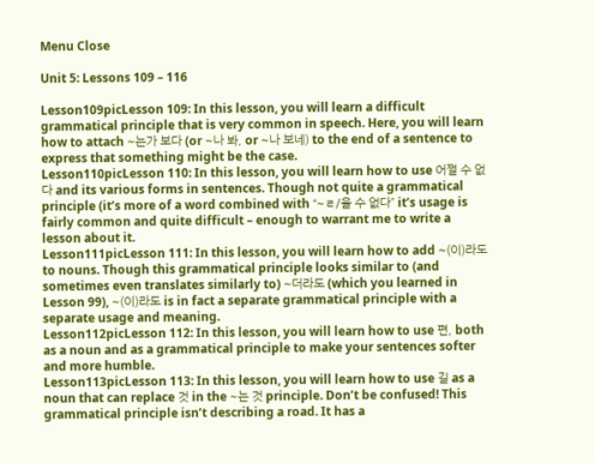Menu Close

Unit 5: Lessons 109 – 116

Lesson109picLesson 109: In this lesson, you will learn a difficult grammatical principle that is very common in speech. Here, you will learn how to attach ~는가 보다 (or ~나 봐, or ~나 보네) to the end of a sentence to express that something might be the case.
Lesson110picLesson 110: In this lesson, you will learn how to use 어쩔 수 없다 and its various forms in sentences. Though not quite a grammatical principle (it’s more of a word combined with “~ㄹ/을 수 없다” it’s usage is fairly common and quite difficult – enough to warrant me to write a lesson about it.
Lesson111picLesson 111: In this lesson, you will learn how to add ~(이)라도 to nouns. Though this grammatical principle looks similar to (and sometimes even translates similarly to) ~더라도 (which you learned in Lesson 99), ~(이)라도 is in fact a separate grammatical principle with a separate usage and meaning.
Lesson112picLesson 112: In this lesson, you will learn how to use 편, both as a noun and as a grammatical principle to make your sentences softer and more humble.
Lesson113picLesson 113: In this lesson, you will learn how to use 길 as a noun that can replace 것 in the ~는 것 principle. Don’t be confused! This grammatical principle isn’t describing a road. It has a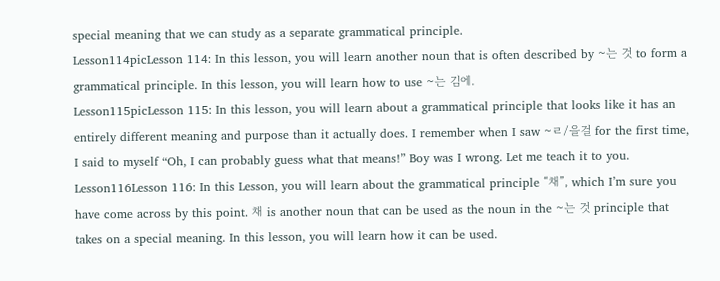special meaning that we can study as a separate grammatical principle.
Lesson114picLesson 114: In this lesson, you will learn another noun that is often described by ~는 것 to form a grammatical principle. In this lesson, you will learn how to use ~는 김에.
Lesson115picLesson 115: In this lesson, you will learn about a grammatical principle that looks like it has an entirely different meaning and purpose than it actually does. I remember when I saw ~ㄹ/을걸 for the first time, I said to myself “Oh, I can probably guess what that means!” Boy was I wrong. Let me teach it to you.
Lesson116Lesson 116: In this Lesson, you will learn about the grammatical principle “채”, which I’m sure you have come across by this point. 채 is another noun that can be used as the noun in the ~는 것 principle that takes on a special meaning. In this lesson, you will learn how it can be used.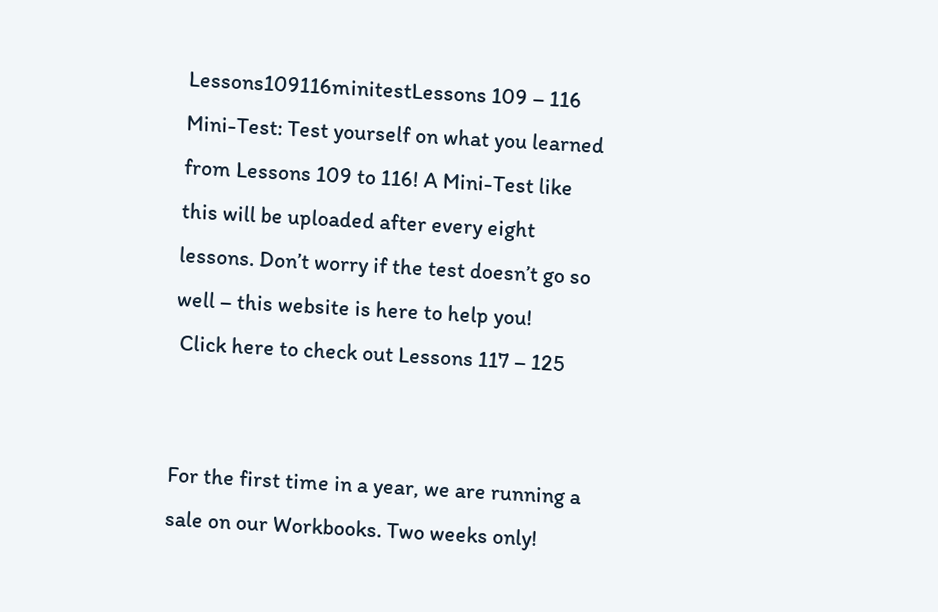Lessons109116minitestLessons 109 – 116 Mini-Test: Test yourself on what you learned from Lessons 109 to 116! A Mini-Test like this will be uploaded after every eight lessons. Don’t worry if the test doesn’t go so well – this website is here to help you!
 Click here to check out Lessons 117 – 125


For the first time in a year, we are running a sale on our Workbooks. Two weeks only!